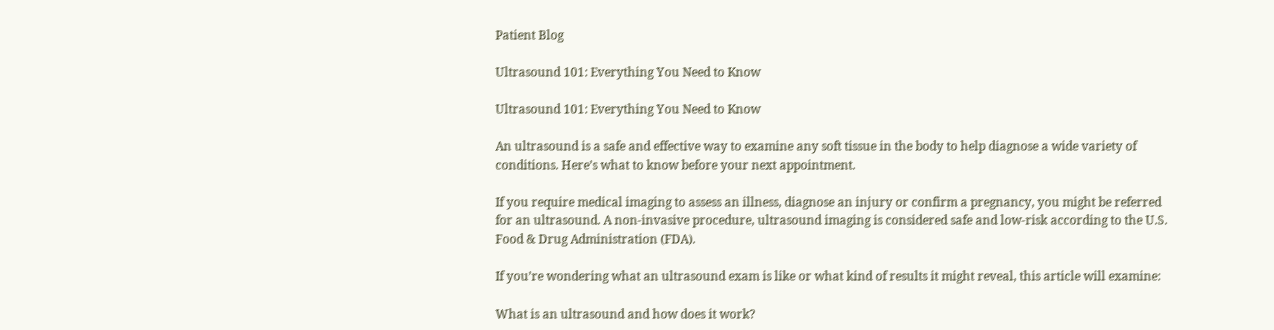Patient Blog

Ultrasound 101: Everything You Need to Know

Ultrasound 101: Everything You Need to Know

An ultrasound is a safe and effective way to examine any soft tissue in the body to help diagnose a wide variety of conditions. Here’s what to know before your next appointment.

If you require medical imaging to assess an illness, diagnose an injury or confirm a pregnancy, you might be referred for an ultrasound. A non-invasive procedure, ultrasound imaging is considered safe and low-risk according to the U.S. Food & Drug Administration (FDA).

If you’re wondering what an ultrasound exam is like or what kind of results it might reveal, this article will examine:

What is an ultrasound and how does it work?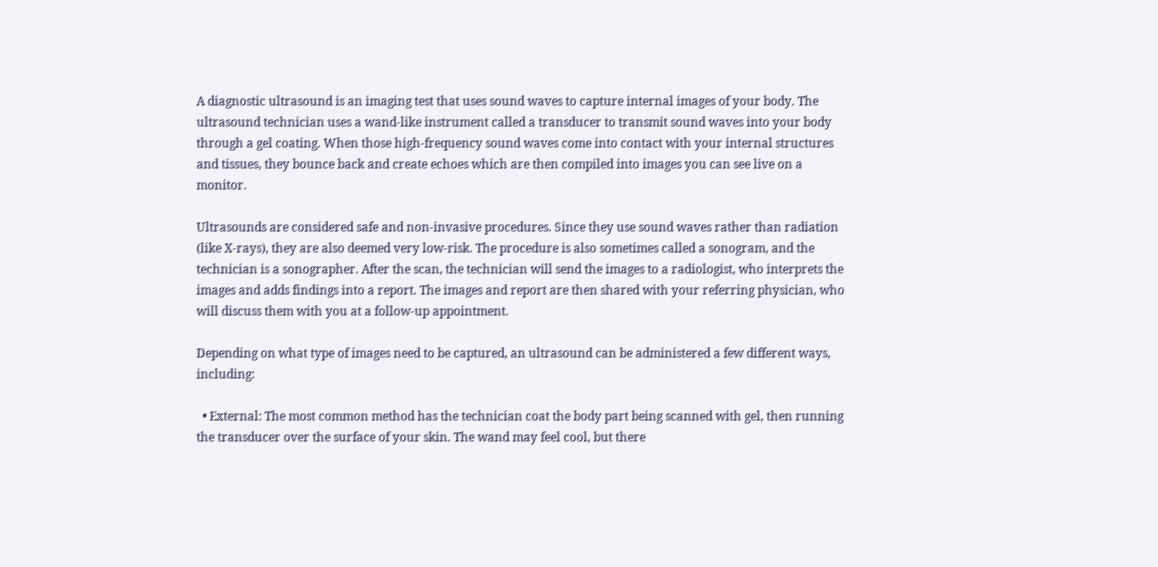A diagnostic ultrasound is an imaging test that uses sound waves to capture internal images of your body. The ultrasound technician uses a wand-like instrument called a transducer to transmit sound waves into your body through a gel coating. When those high-frequency sound waves come into contact with your internal structures and tissues, they bounce back and create echoes which are then compiled into images you can see live on a monitor.

Ultrasounds are considered safe and non-invasive procedures. Since they use sound waves rather than radiation (like X-rays), they are also deemed very low-risk. The procedure is also sometimes called a sonogram, and the technician is a sonographer. After the scan, the technician will send the images to a radiologist, who interprets the images and adds findings into a report. The images and report are then shared with your referring physician, who will discuss them with you at a follow-up appointment.

Depending on what type of images need to be captured, an ultrasound can be administered a few different ways, including:

  • External: The most common method has the technician coat the body part being scanned with gel, then running the transducer over the surface of your skin. The wand may feel cool, but there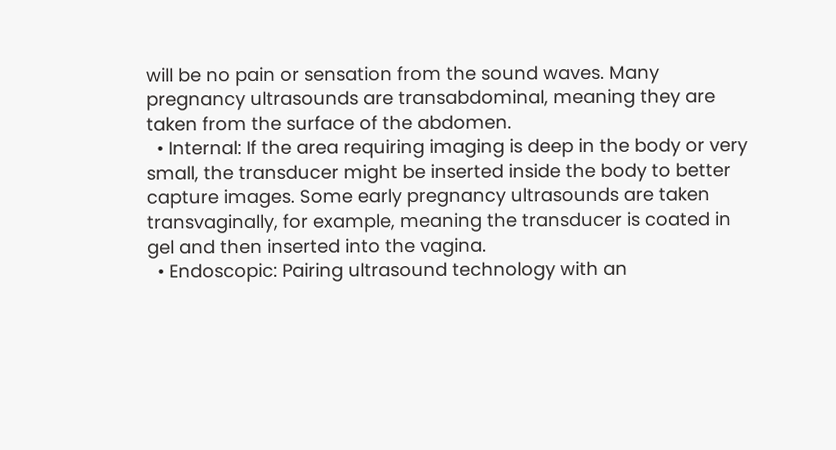will be no pain or sensation from the sound waves. Many pregnancy ultrasounds are transabdominal, meaning they are taken from the surface of the abdomen.
  • Internal: If the area requiring imaging is deep in the body or very small, the transducer might be inserted inside the body to better capture images. Some early pregnancy ultrasounds are taken transvaginally, for example, meaning the transducer is coated in gel and then inserted into the vagina.
  • Endoscopic: Pairing ultrasound technology with an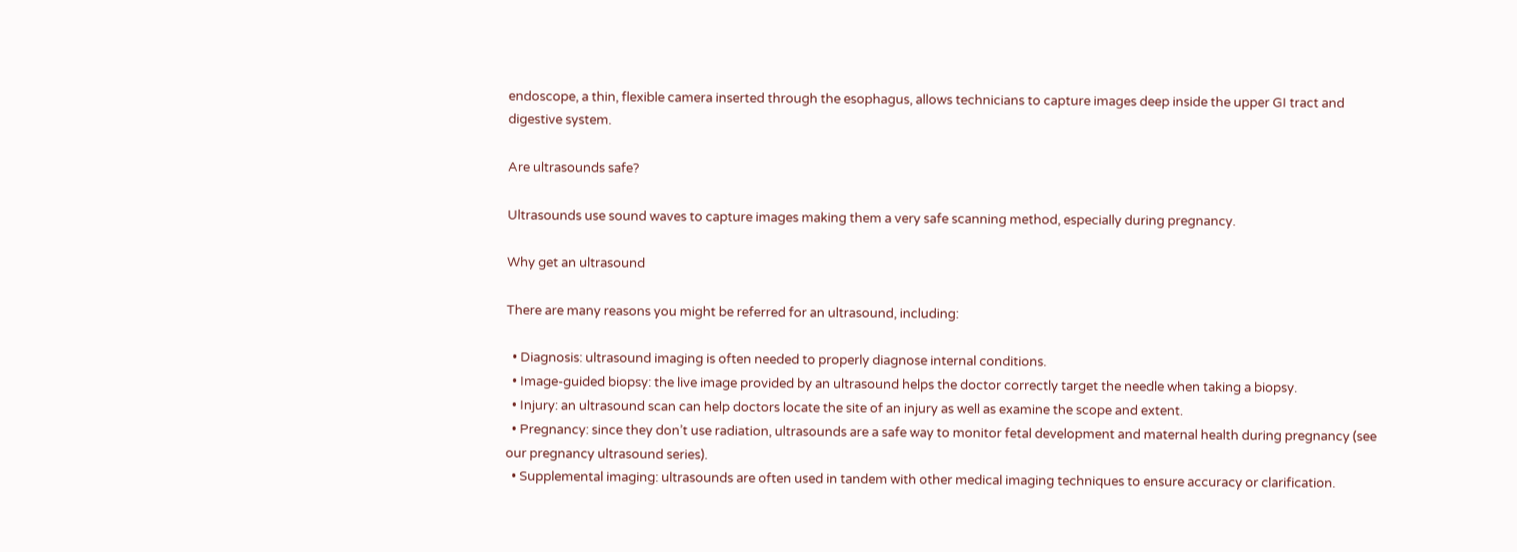endoscope, a thin, flexible camera inserted through the esophagus, allows technicians to capture images deep inside the upper GI tract and digestive system.

Are ultrasounds safe?

Ultrasounds use sound waves to capture images making them a very safe scanning method, especially during pregnancy.

Why get an ultrasound

There are many reasons you might be referred for an ultrasound, including:

  • Diagnosis: ultrasound imaging is often needed to properly diagnose internal conditions.
  • Image-guided biopsy: the live image provided by an ultrasound helps the doctor correctly target the needle when taking a biopsy.
  • Injury: an ultrasound scan can help doctors locate the site of an injury as well as examine the scope and extent.
  • Pregnancy: since they don’t use radiation, ultrasounds are a safe way to monitor fetal development and maternal health during pregnancy (see our pregnancy ultrasound series).
  • Supplemental imaging: ultrasounds are often used in tandem with other medical imaging techniques to ensure accuracy or clarification.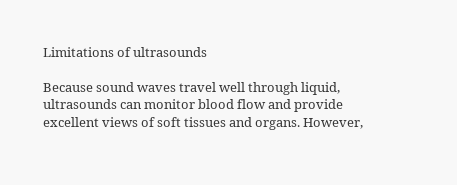Limitations of ultrasounds

Because sound waves travel well through liquid, ultrasounds can monitor blood flow and provide excellent views of soft tissues and organs. However,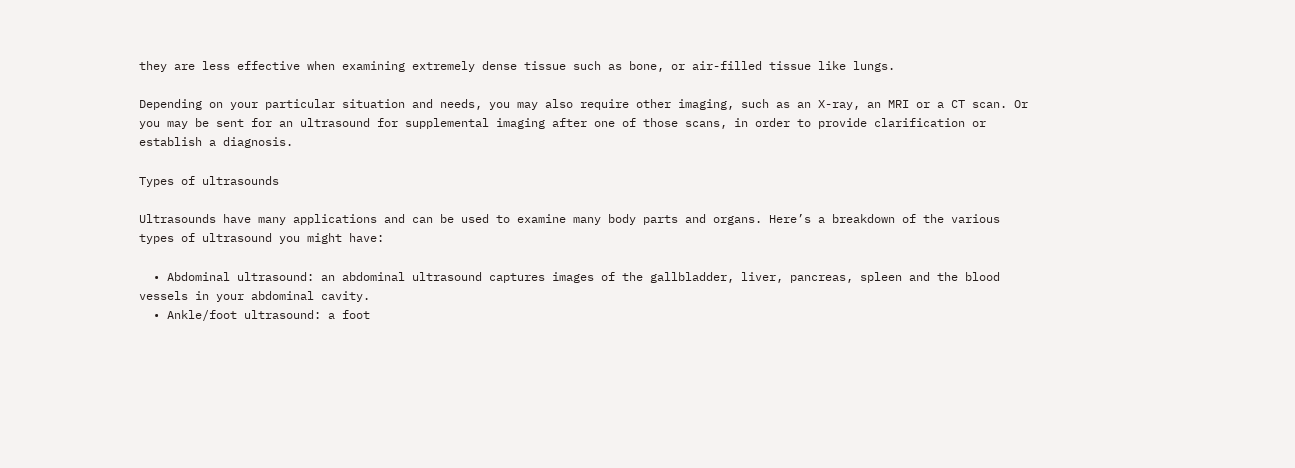they are less effective when examining extremely dense tissue such as bone, or air-filled tissue like lungs.

Depending on your particular situation and needs, you may also require other imaging, such as an X-ray, an MRI or a CT scan. Or you may be sent for an ultrasound for supplemental imaging after one of those scans, in order to provide clarification or establish a diagnosis.

Types of ultrasounds

Ultrasounds have many applications and can be used to examine many body parts and organs. Here’s a breakdown of the various types of ultrasound you might have:

  • Abdominal ultrasound: an abdominal ultrasound captures images of the gallbladder, liver, pancreas, spleen and the blood vessels in your abdominal cavity.
  • Ankle/foot ultrasound: a foot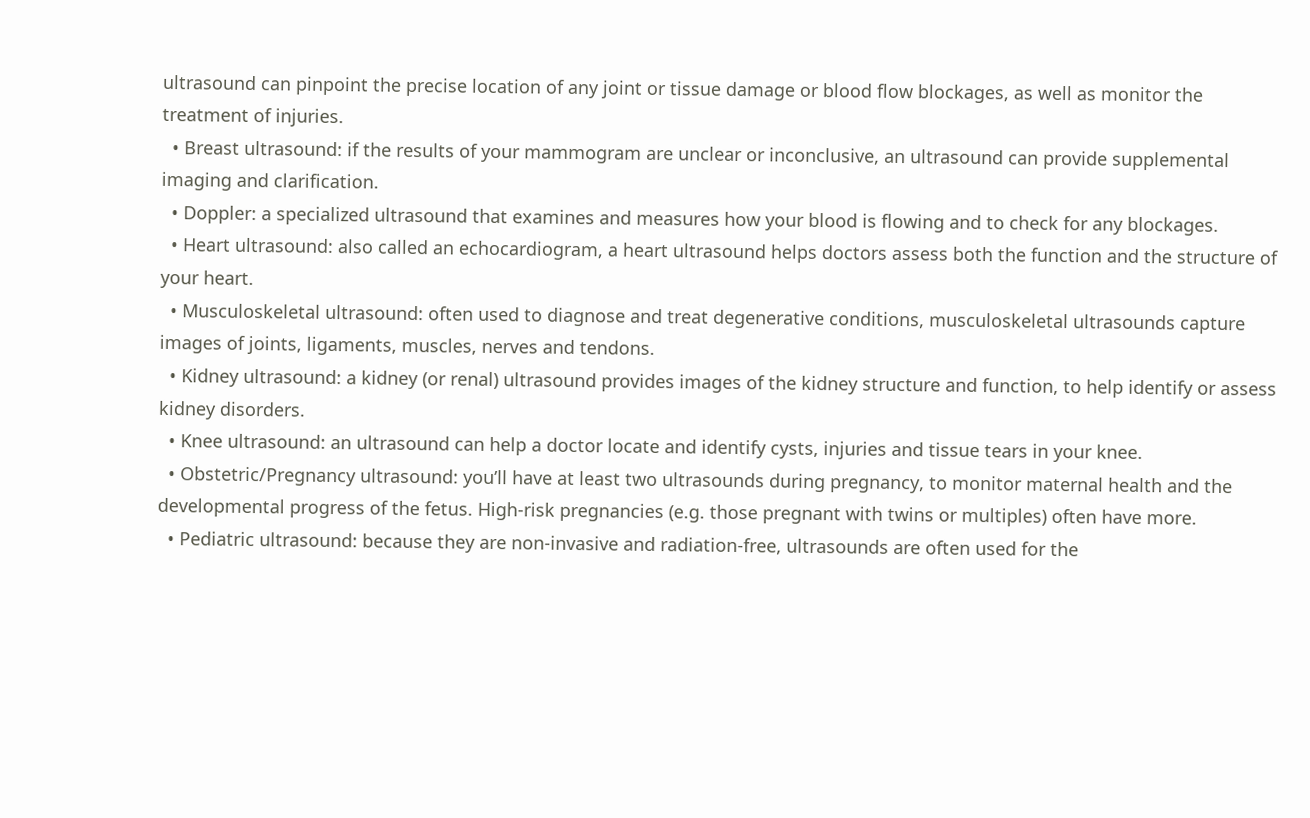ultrasound can pinpoint the precise location of any joint or tissue damage or blood flow blockages, as well as monitor the treatment of injuries.
  • Breast ultrasound: if the results of your mammogram are unclear or inconclusive, an ultrasound can provide supplemental imaging and clarification.
  • Doppler: a specialized ultrasound that examines and measures how your blood is flowing and to check for any blockages.
  • Heart ultrasound: also called an echocardiogram, a heart ultrasound helps doctors assess both the function and the structure of your heart.
  • Musculoskeletal ultrasound: often used to diagnose and treat degenerative conditions, musculoskeletal ultrasounds capture images of joints, ligaments, muscles, nerves and tendons.
  • Kidney ultrasound: a kidney (or renal) ultrasound provides images of the kidney structure and function, to help identify or assess kidney disorders.
  • Knee ultrasound: an ultrasound can help a doctor locate and identify cysts, injuries and tissue tears in your knee.
  • Obstetric/Pregnancy ultrasound: you’ll have at least two ultrasounds during pregnancy, to monitor maternal health and the developmental progress of the fetus. High-risk pregnancies (e.g. those pregnant with twins or multiples) often have more.
  • Pediatric ultrasound: because they are non-invasive and radiation-free, ultrasounds are often used for the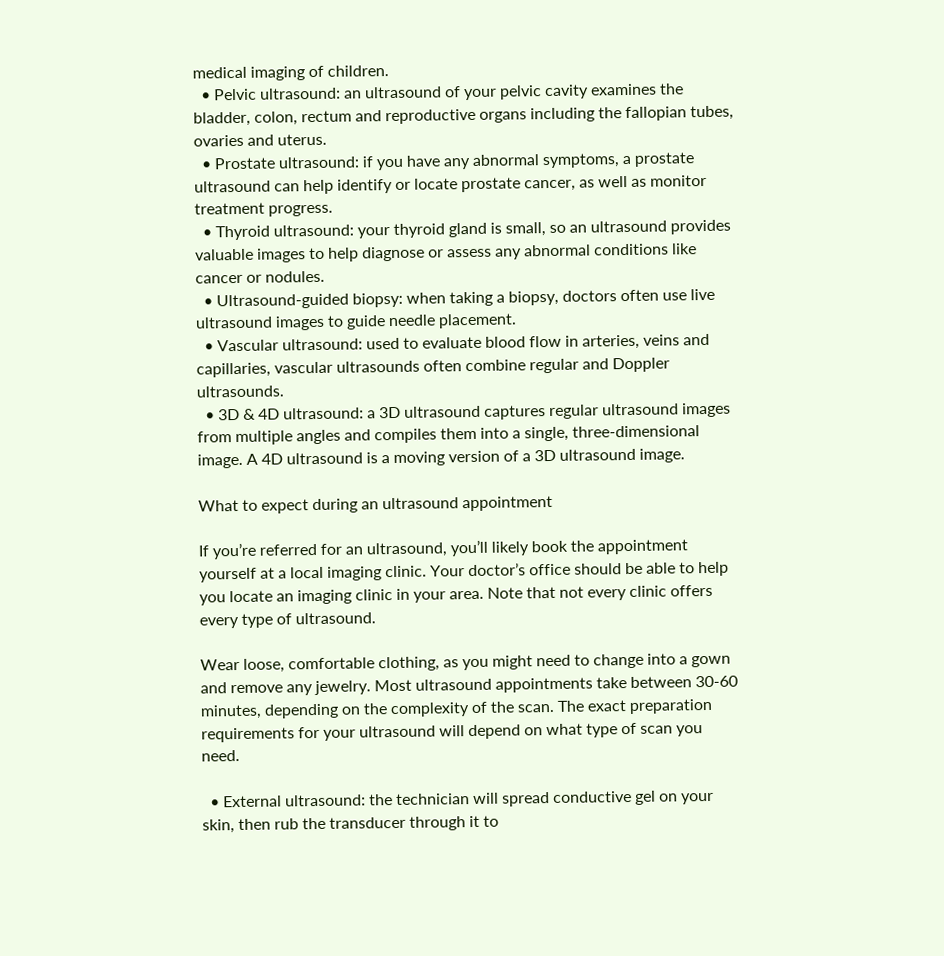medical imaging of children.
  • Pelvic ultrasound: an ultrasound of your pelvic cavity examines the bladder, colon, rectum and reproductive organs including the fallopian tubes, ovaries and uterus.
  • Prostate ultrasound: if you have any abnormal symptoms, a prostate ultrasound can help identify or locate prostate cancer, as well as monitor treatment progress.
  • Thyroid ultrasound: your thyroid gland is small, so an ultrasound provides valuable images to help diagnose or assess any abnormal conditions like cancer or nodules.
  • Ultrasound-guided biopsy: when taking a biopsy, doctors often use live ultrasound images to guide needle placement.
  • Vascular ultrasound: used to evaluate blood flow in arteries, veins and capillaries, vascular ultrasounds often combine regular and Doppler ultrasounds.
  • 3D & 4D ultrasound: a 3D ultrasound captures regular ultrasound images from multiple angles and compiles them into a single, three-dimensional image. A 4D ultrasound is a moving version of a 3D ultrasound image.

What to expect during an ultrasound appointment

If you’re referred for an ultrasound, you’ll likely book the appointment yourself at a local imaging clinic. Your doctor’s office should be able to help you locate an imaging clinic in your area. Note that not every clinic offers every type of ultrasound.

Wear loose, comfortable clothing, as you might need to change into a gown and remove any jewelry. Most ultrasound appointments take between 30-60 minutes, depending on the complexity of the scan. The exact preparation requirements for your ultrasound will depend on what type of scan you need.

  • External ultrasound: the technician will spread conductive gel on your skin, then rub the transducer through it to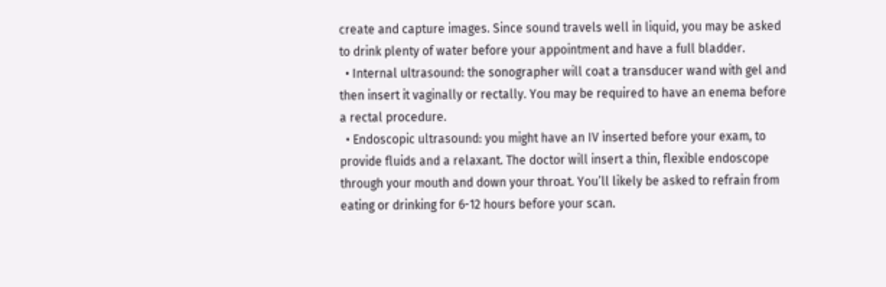create and capture images. Since sound travels well in liquid, you may be asked to drink plenty of water before your appointment and have a full bladder.
  • Internal ultrasound: the sonographer will coat a transducer wand with gel and then insert it vaginally or rectally. You may be required to have an enema before a rectal procedure.
  • Endoscopic ultrasound: you might have an IV inserted before your exam, to provide fluids and a relaxant. The doctor will insert a thin, flexible endoscope through your mouth and down your throat. You’ll likely be asked to refrain from eating or drinking for 6-12 hours before your scan.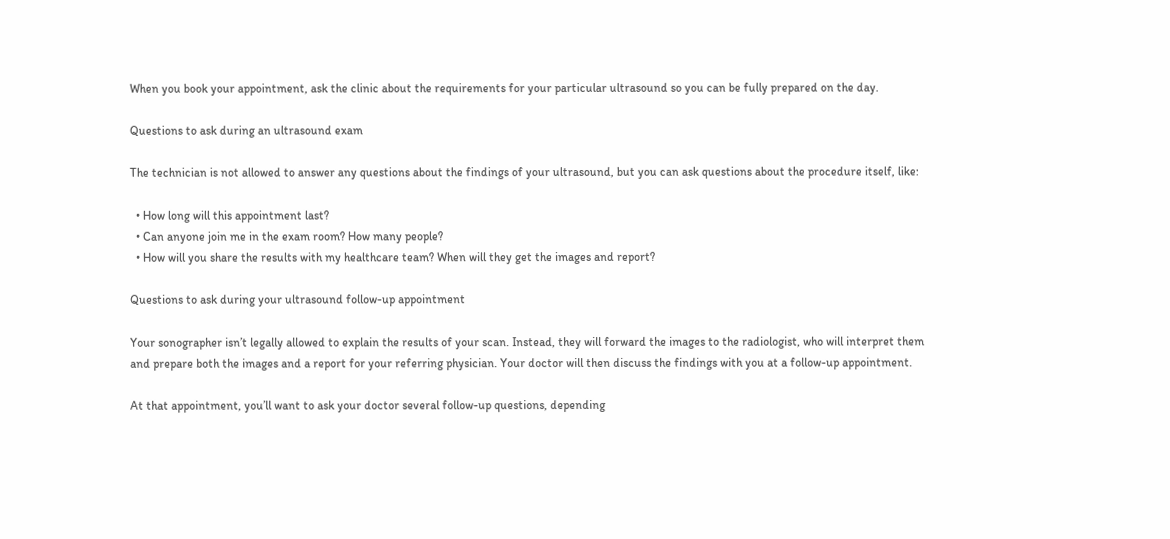When you book your appointment, ask the clinic about the requirements for your particular ultrasound so you can be fully prepared on the day.

Questions to ask during an ultrasound exam

The technician is not allowed to answer any questions about the findings of your ultrasound, but you can ask questions about the procedure itself, like:

  • How long will this appointment last?
  • Can anyone join me in the exam room? How many people?
  • How will you share the results with my healthcare team? When will they get the images and report?

Questions to ask during your ultrasound follow-up appointment

Your sonographer isn’t legally allowed to explain the results of your scan. Instead, they will forward the images to the radiologist, who will interpret them and prepare both the images and a report for your referring physician. Your doctor will then discuss the findings with you at a follow-up appointment.

At that appointment, you’ll want to ask your doctor several follow-up questions, depending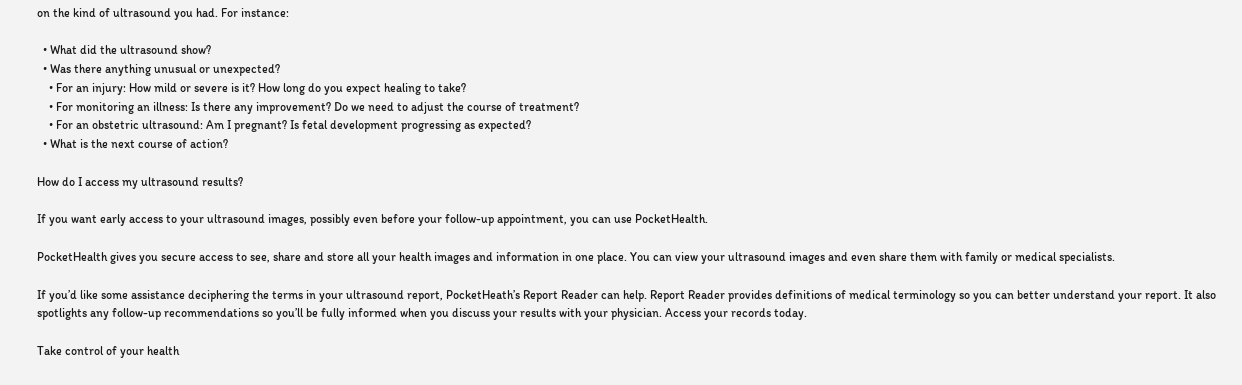on the kind of ultrasound you had. For instance:

  • What did the ultrasound show?
  • Was there anything unusual or unexpected?
    • For an injury: How mild or severe is it? How long do you expect healing to take?
    • For monitoring an illness: Is there any improvement? Do we need to adjust the course of treatment?
    • For an obstetric ultrasound: Am I pregnant? Is fetal development progressing as expected?
  • What is the next course of action?

How do I access my ultrasound results?

If you want early access to your ultrasound images, possibly even before your follow-up appointment, you can use PocketHealth.

PocketHealth gives you secure access to see, share and store all your health images and information in one place. You can view your ultrasound images and even share them with family or medical specialists.

If you’d like some assistance deciphering the terms in your ultrasound report, PocketHeath’s Report Reader can help. Report Reader provides definitions of medical terminology so you can better understand your report. It also spotlights any follow-up recommendations so you’ll be fully informed when you discuss your results with your physician. Access your records today.

Take control of your health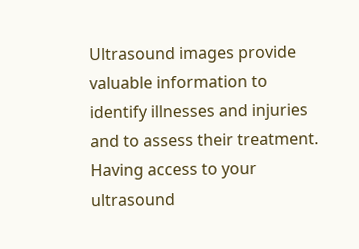Ultrasound images provide valuable information to identify illnesses and injuries and to assess their treatment. Having access to your ultrasound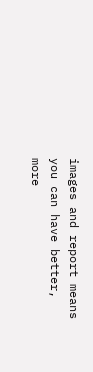images and report means you can have better, more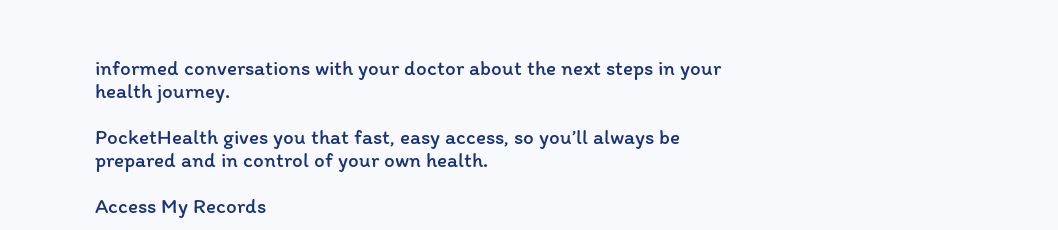informed conversations with your doctor about the next steps in your health journey.

PocketHealth gives you that fast, easy access, so you’ll always be prepared and in control of your own health.

Access My Records